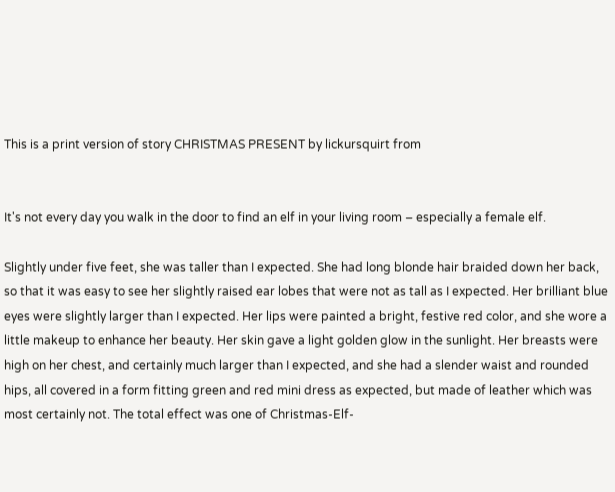This is a print version of story CHRISTMAS PRESENT by lickursquirt from


It's not every day you walk in the door to find an elf in your living room – especially a female elf.

Slightly under five feet, she was taller than I expected. She had long blonde hair braided down her back, so that it was easy to see her slightly raised ear lobes that were not as tall as I expected. Her brilliant blue eyes were slightly larger than I expected. Her lips were painted a bright, festive red color, and she wore a little makeup to enhance her beauty. Her skin gave a light golden glow in the sunlight. Her breasts were high on her chest, and certainly much larger than I expected, and she had a slender waist and rounded hips, all covered in a form fitting green and red mini dress as expected, but made of leather which was most certainly not. The total effect was one of Christmas-Elf-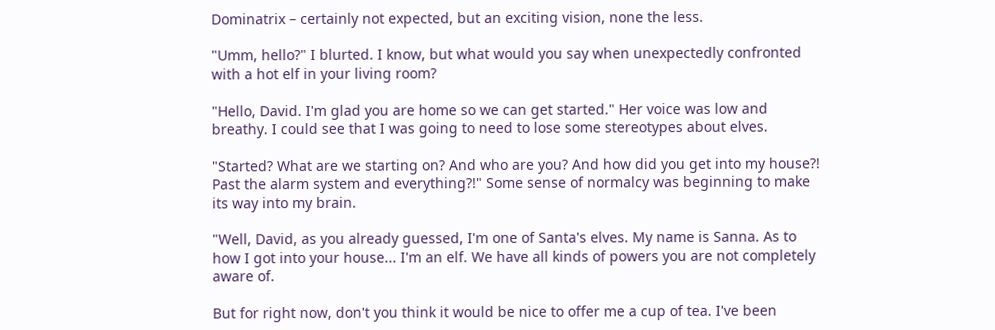Dominatrix – certainly not expected, but an exciting vision, none the less.

"Umm, hello?" I blurted. I know, but what would you say when unexpectedly confronted with a hot elf in your living room?

"Hello, David. I'm glad you are home so we can get started." Her voice was low and breathy. I could see that I was going to need to lose some stereotypes about elves.

"Started? What are we starting on? And who are you? And how did you get into my house?! Past the alarm system and everything?!" Some sense of normalcy was beginning to make its way into my brain.

"Well, David, as you already guessed, I'm one of Santa's elves. My name is Sanna. As to how I got into your house... I'm an elf. We have all kinds of powers you are not completely aware of.

But for right now, don't you think it would be nice to offer me a cup of tea. I've been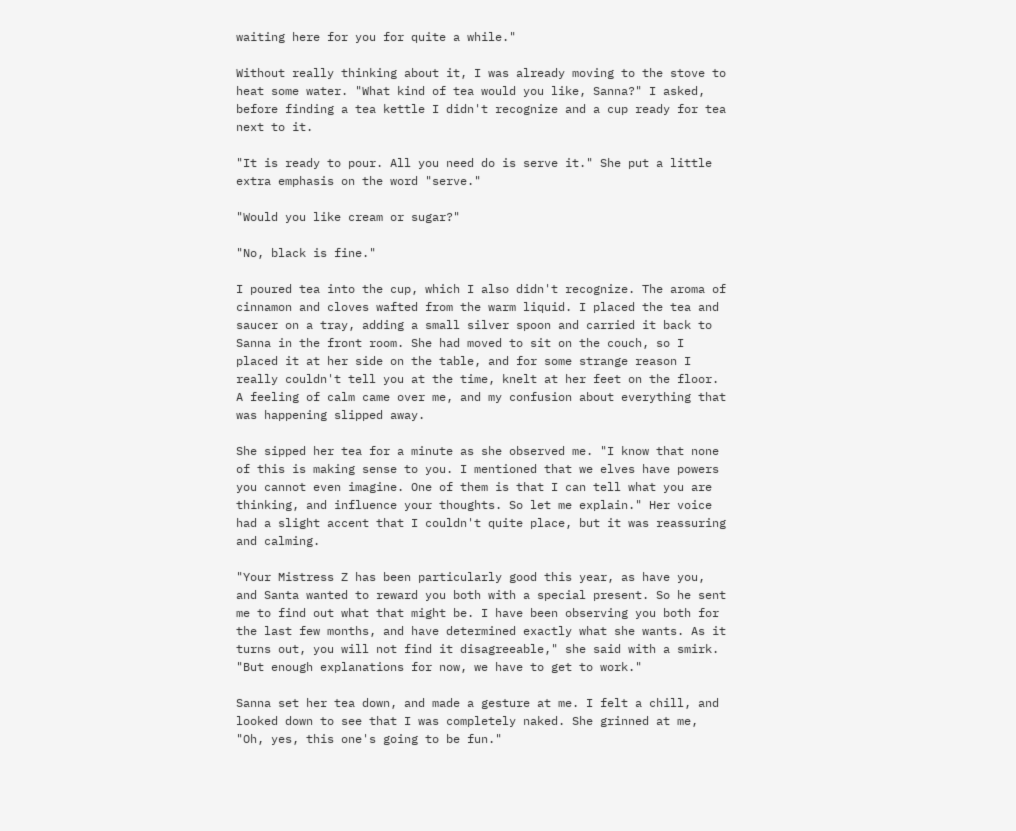waiting here for you for quite a while."

Without really thinking about it, I was already moving to the stove to heat some water. "What kind of tea would you like, Sanna?" I asked, before finding a tea kettle I didn't recognize and a cup ready for tea next to it.

"It is ready to pour. All you need do is serve it." She put a little extra emphasis on the word "serve."

"Would you like cream or sugar?"

"No, black is fine."

I poured tea into the cup, which I also didn't recognize. The aroma of cinnamon and cloves wafted from the warm liquid. I placed the tea and saucer on a tray, adding a small silver spoon and carried it back to Sanna in the front room. She had moved to sit on the couch, so I placed it at her side on the table, and for some strange reason I really couldn't tell you at the time, knelt at her feet on the floor. A feeling of calm came over me, and my confusion about everything that was happening slipped away.

She sipped her tea for a minute as she observed me. "I know that none of this is making sense to you. I mentioned that we elves have powers you cannot even imagine. One of them is that I can tell what you are thinking, and influence your thoughts. So let me explain." Her voice had a slight accent that I couldn't quite place, but it was reassuring and calming.

"Your Mistress Z has been particularly good this year, as have you, and Santa wanted to reward you both with a special present. So he sent me to find out what that might be. I have been observing you both for the last few months, and have determined exactly what she wants. As it turns out, you will not find it disagreeable," she said with a smirk. "But enough explanations for now, we have to get to work."

Sanna set her tea down, and made a gesture at me. I felt a chill, and looked down to see that I was completely naked. She grinned at me, "Oh, yes, this one's going to be fun."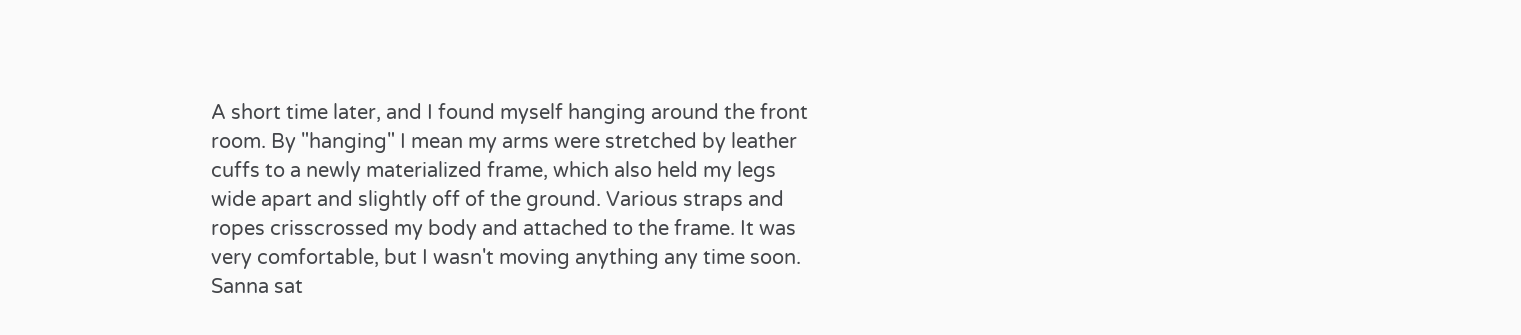A short time later, and I found myself hanging around the front room. By "hanging" I mean my arms were stretched by leather cuffs to a newly materialized frame, which also held my legs wide apart and slightly off of the ground. Various straps and ropes crisscrossed my body and attached to the frame. It was very comfortable, but I wasn't moving anything any time soon. Sanna sat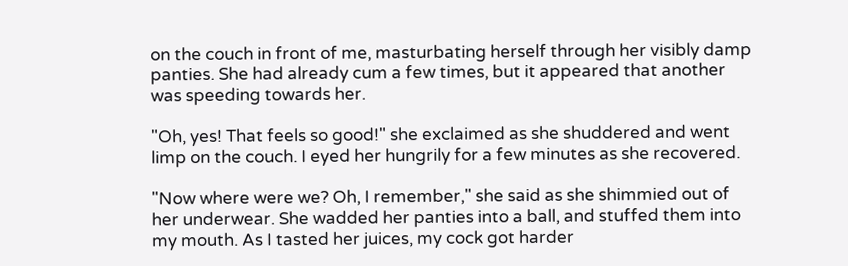on the couch in front of me, masturbating herself through her visibly damp panties. She had already cum a few times, but it appeared that another was speeding towards her.

"Oh, yes! That feels so good!" she exclaimed as she shuddered and went limp on the couch. I eyed her hungrily for a few minutes as she recovered.

"Now where were we? Oh, I remember," she said as she shimmied out of her underwear. She wadded her panties into a ball, and stuffed them into my mouth. As I tasted her juices, my cock got harder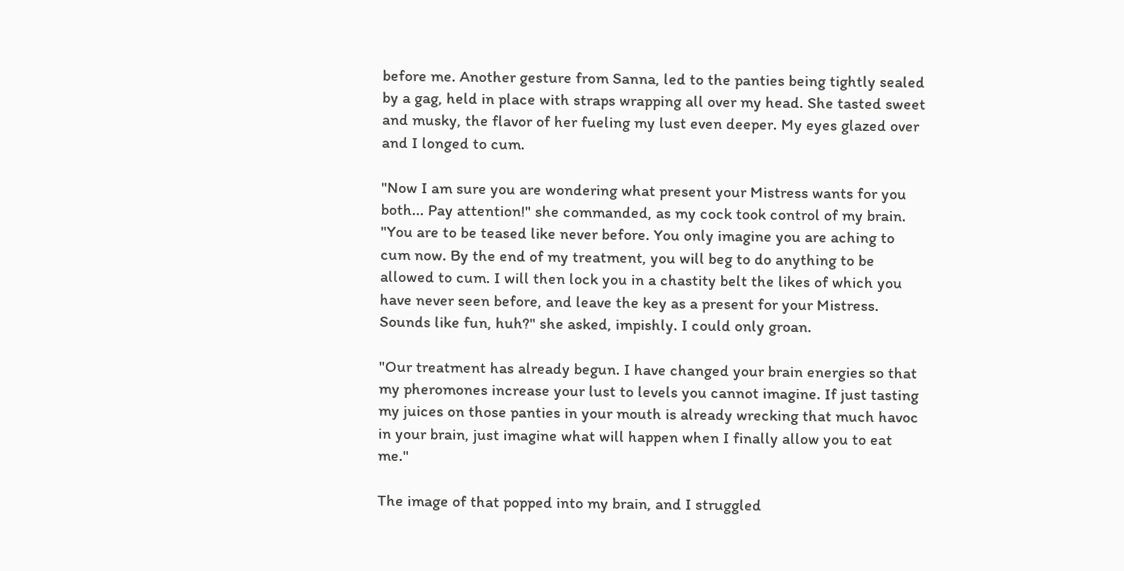before me. Another gesture from Sanna, led to the panties being tightly sealed by a gag, held in place with straps wrapping all over my head. She tasted sweet and musky, the flavor of her fueling my lust even deeper. My eyes glazed over and I longed to cum.

"Now I am sure you are wondering what present your Mistress wants for you both... Pay attention!" she commanded, as my cock took control of my brain. "You are to be teased like never before. You only imagine you are aching to cum now. By the end of my treatment, you will beg to do anything to be allowed to cum. I will then lock you in a chastity belt the likes of which you have never seen before, and leave the key as a present for your Mistress. Sounds like fun, huh?" she asked, impishly. I could only groan.

"Our treatment has already begun. I have changed your brain energies so that my pheromones increase your lust to levels you cannot imagine. If just tasting my juices on those panties in your mouth is already wrecking that much havoc in your brain, just imagine what will happen when I finally allow you to eat me."

The image of that popped into my brain, and I struggled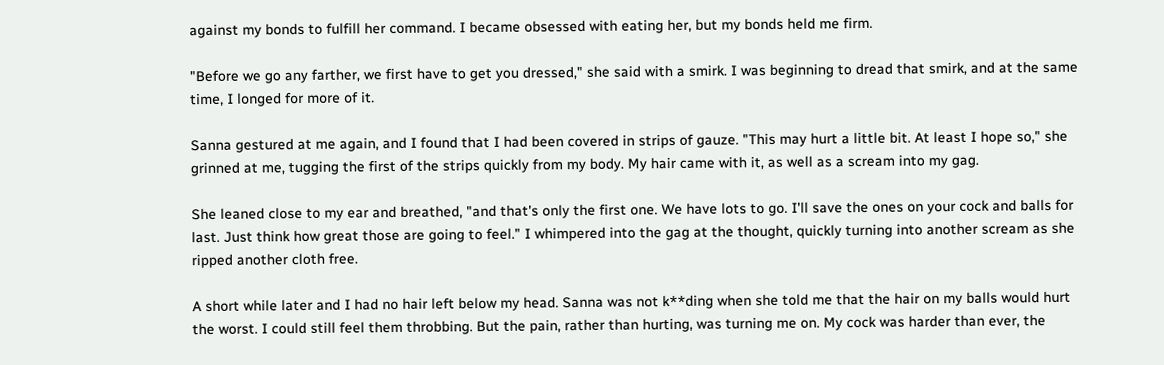against my bonds to fulfill her command. I became obsessed with eating her, but my bonds held me firm.

"Before we go any farther, we first have to get you dressed," she said with a smirk. I was beginning to dread that smirk, and at the same time, I longed for more of it.

Sanna gestured at me again, and I found that I had been covered in strips of gauze. "This may hurt a little bit. At least I hope so," she grinned at me, tugging the first of the strips quickly from my body. My hair came with it, as well as a scream into my gag.

She leaned close to my ear and breathed, "and that's only the first one. We have lots to go. I'll save the ones on your cock and balls for last. Just think how great those are going to feel." I whimpered into the gag at the thought, quickly turning into another scream as she ripped another cloth free.

A short while later and I had no hair left below my head. Sanna was not k**ding when she told me that the hair on my balls would hurt the worst. I could still feel them throbbing. But the pain, rather than hurting, was turning me on. My cock was harder than ever, the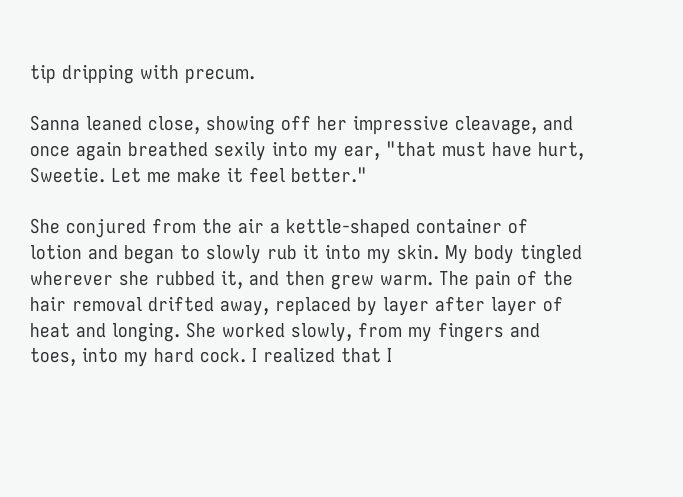tip dripping with precum.

Sanna leaned close, showing off her impressive cleavage, and once again breathed sexily into my ear, "that must have hurt, Sweetie. Let me make it feel better."

She conjured from the air a kettle-shaped container of lotion and began to slowly rub it into my skin. My body tingled wherever she rubbed it, and then grew warm. The pain of the hair removal drifted away, replaced by layer after layer of heat and longing. She worked slowly, from my fingers and toes, into my hard cock. I realized that I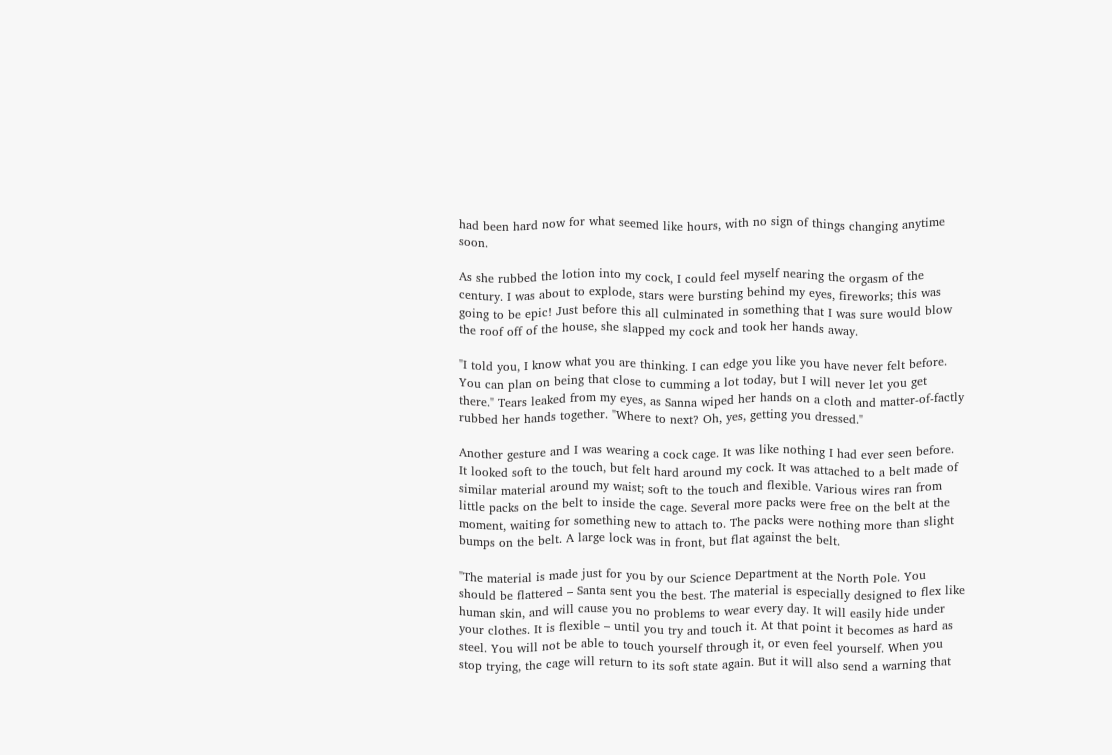had been hard now for what seemed like hours, with no sign of things changing anytime soon.

As she rubbed the lotion into my cock, I could feel myself nearing the orgasm of the century. I was about to explode, stars were bursting behind my eyes, fireworks; this was going to be epic! Just before this all culminated in something that I was sure would blow the roof off of the house, she slapped my cock and took her hands away.

"I told you, I know what you are thinking. I can edge you like you have never felt before. You can plan on being that close to cumming a lot today, but I will never let you get there." Tears leaked from my eyes, as Sanna wiped her hands on a cloth and matter-of-factly rubbed her hands together. "Where to next? Oh, yes, getting you dressed."

Another gesture and I was wearing a cock cage. It was like nothing I had ever seen before. It looked soft to the touch, but felt hard around my cock. It was attached to a belt made of similar material around my waist; soft to the touch and flexible. Various wires ran from little packs on the belt to inside the cage. Several more packs were free on the belt at the moment, waiting for something new to attach to. The packs were nothing more than slight bumps on the belt. A large lock was in front, but flat against the belt.

"The material is made just for you by our Science Department at the North Pole. You should be flattered – Santa sent you the best. The material is especially designed to flex like human skin, and will cause you no problems to wear every day. It will easily hide under your clothes. It is flexible – until you try and touch it. At that point it becomes as hard as steel. You will not be able to touch yourself through it, or even feel yourself. When you stop trying, the cage will return to its soft state again. But it will also send a warning that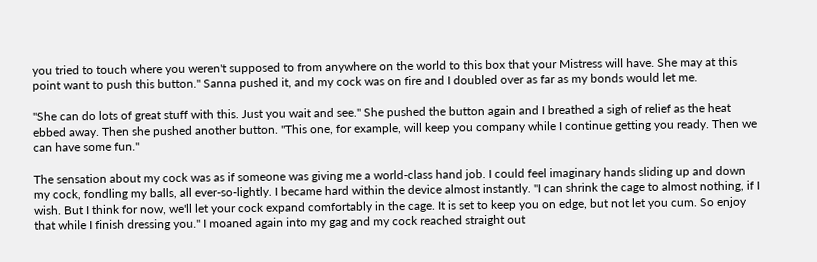you tried to touch where you weren't supposed to from anywhere on the world to this box that your Mistress will have. She may at this point want to push this button." Sanna pushed it, and my cock was on fire and I doubled over as far as my bonds would let me.

"She can do lots of great stuff with this. Just you wait and see." She pushed the button again and I breathed a sigh of relief as the heat ebbed away. Then she pushed another button. "This one, for example, will keep you company while I continue getting you ready. Then we can have some fun."

The sensation about my cock was as if someone was giving me a world-class hand job. I could feel imaginary hands sliding up and down my cock, fondling my balls, all ever-so-lightly. I became hard within the device almost instantly. "I can shrink the cage to almost nothing, if I wish. But I think for now, we'll let your cock expand comfortably in the cage. It is set to keep you on edge, but not let you cum. So enjoy that while I finish dressing you." I moaned again into my gag and my cock reached straight out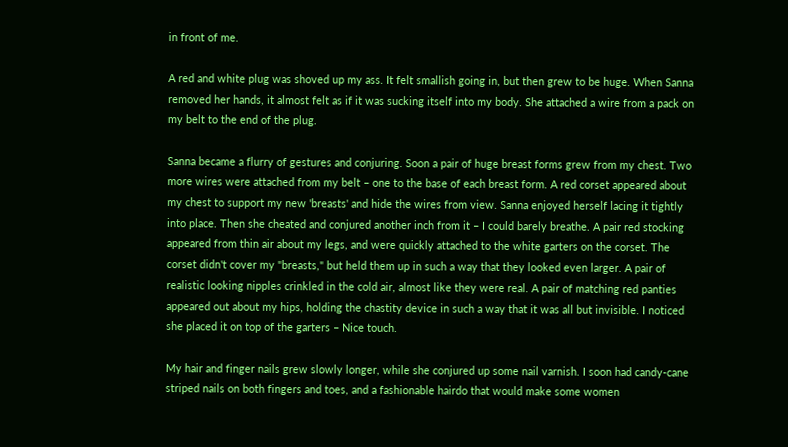in front of me.

A red and white plug was shoved up my ass. It felt smallish going in, but then grew to be huge. When Sanna removed her hands, it almost felt as if it was sucking itself into my body. She attached a wire from a pack on my belt to the end of the plug.

Sanna became a flurry of gestures and conjuring. Soon a pair of huge breast forms grew from my chest. Two more wires were attached from my belt – one to the base of each breast form. A red corset appeared about my chest to support my new 'breasts' and hide the wires from view. Sanna enjoyed herself lacing it tightly into place. Then she cheated and conjured another inch from it – I could barely breathe. A pair red stocking appeared from thin air about my legs, and were quickly attached to the white garters on the corset. The corset didn't cover my "breasts," but held them up in such a way that they looked even larger. A pair of realistic looking nipples crinkled in the cold air, almost like they were real. A pair of matching red panties appeared out about my hips, holding the chastity device in such a way that it was all but invisible. I noticed she placed it on top of the garters – Nice touch.

My hair and finger nails grew slowly longer, while she conjured up some nail varnish. I soon had candy-cane striped nails on both fingers and toes, and a fashionable hairdo that would make some women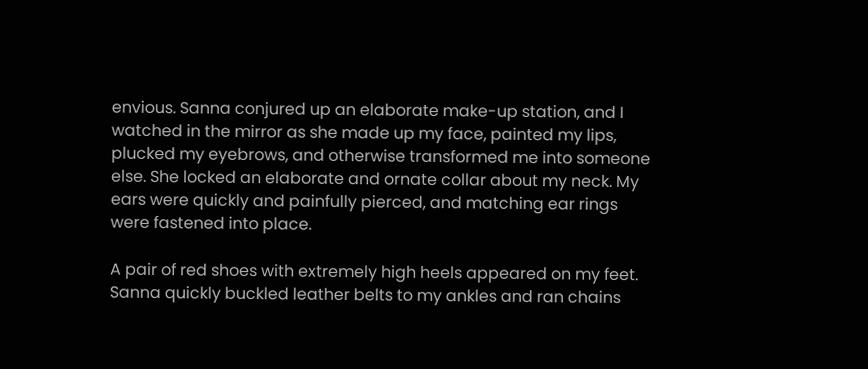envious. Sanna conjured up an elaborate make-up station, and I watched in the mirror as she made up my face, painted my lips, plucked my eyebrows, and otherwise transformed me into someone else. She locked an elaborate and ornate collar about my neck. My ears were quickly and painfully pierced, and matching ear rings were fastened into place.

A pair of red shoes with extremely high heels appeared on my feet. Sanna quickly buckled leather belts to my ankles and ran chains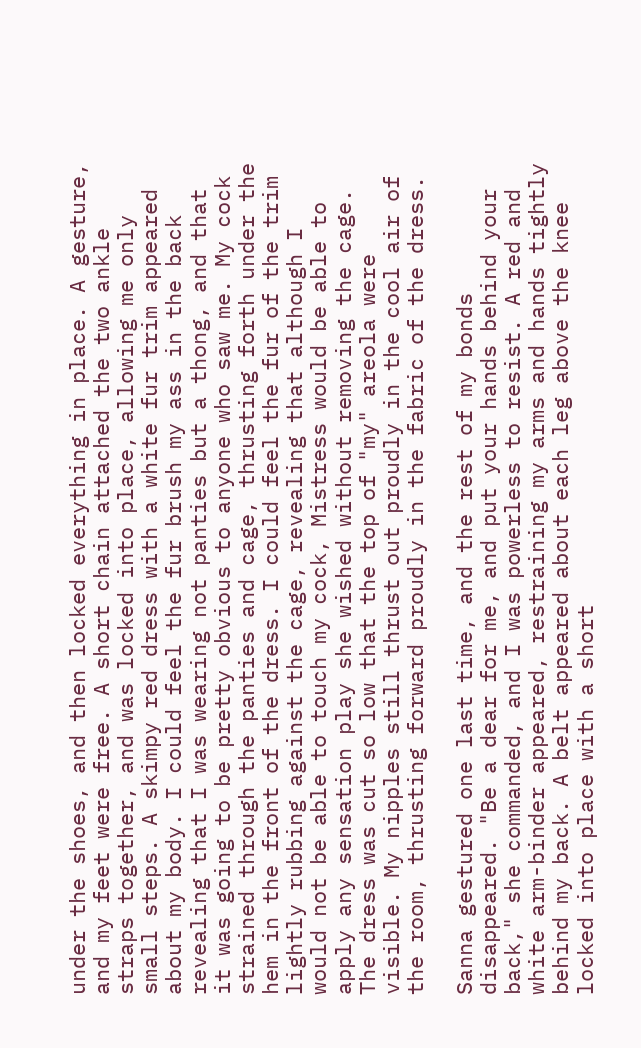under the shoes, and then locked everything in place. A gesture, and my feet were free. A short chain attached the two ankle straps together, and was locked into place, allowing me only small steps. A skimpy red dress with a white fur trim appeared about my body. I could feel the fur brush my ass in the back revealing that I was wearing not panties but a thong, and that it was going to be pretty obvious to anyone who saw me. My cock strained through the panties and cage, thrusting forth under the hem in the front of the dress. I could feel the fur of the trim lightly rubbing against the cage, revealing that although I would not be able to touch my cock, Mistress would be able to apply any sensation play she wished without removing the cage. The dress was cut so low that the top of "my" areola were visible. My nipples still thrust out proudly in the cool air of the room, thrusting forward proudly in the fabric of the dress.

Sanna gestured one last time, and the rest of my bonds disappeared. "Be a dear for me, and put your hands behind your back," she commanded, and I was powerless to resist. A red and white arm-binder appeared, restraining my arms and hands tightly behind my back. A belt appeared about each leg above the knee locked into place with a short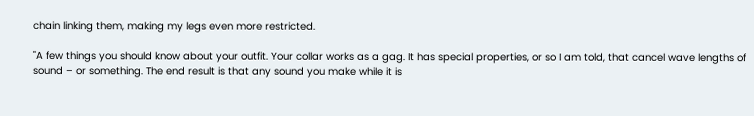chain linking them, making my legs even more restricted.

"A few things you should know about your outfit. Your collar works as a gag. It has special properties, or so I am told, that cancel wave lengths of sound – or something. The end result is that any sound you make while it is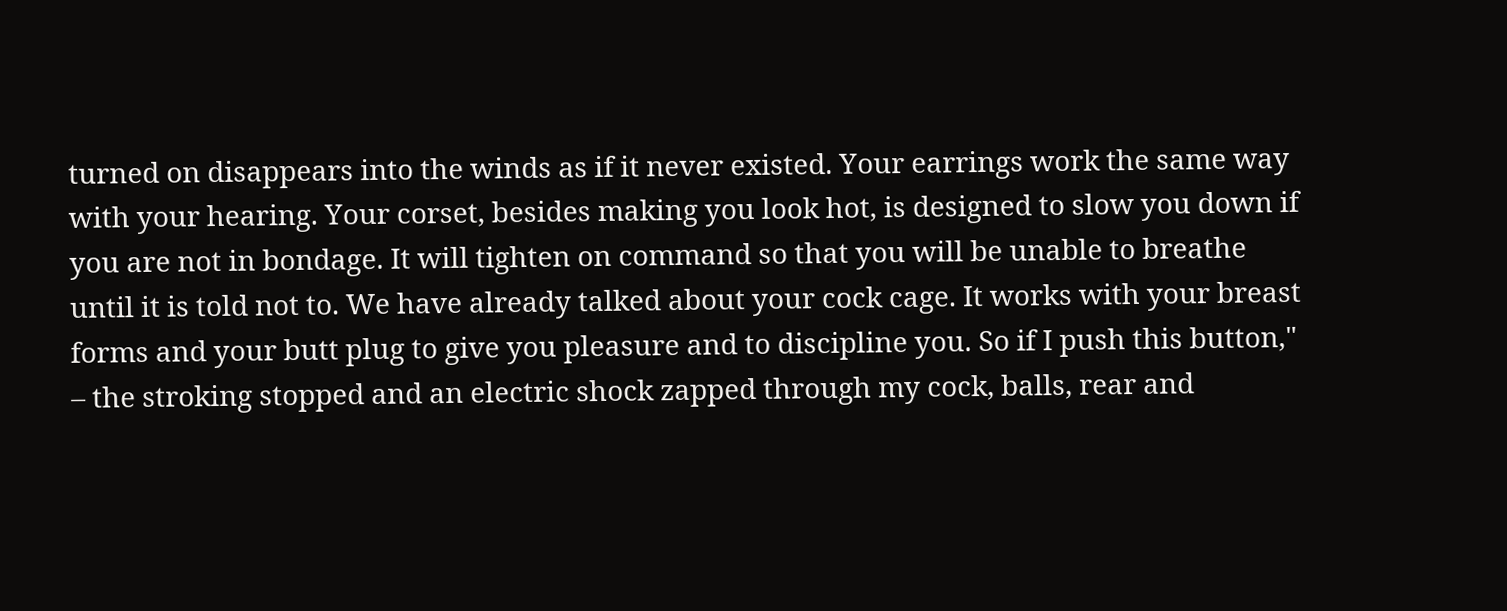turned on disappears into the winds as if it never existed. Your earrings work the same way with your hearing. Your corset, besides making you look hot, is designed to slow you down if you are not in bondage. It will tighten on command so that you will be unable to breathe until it is told not to. We have already talked about your cock cage. It works with your breast forms and your butt plug to give you pleasure and to discipline you. So if I push this button," – the stroking stopped and an electric shock zapped through my cock, balls, rear and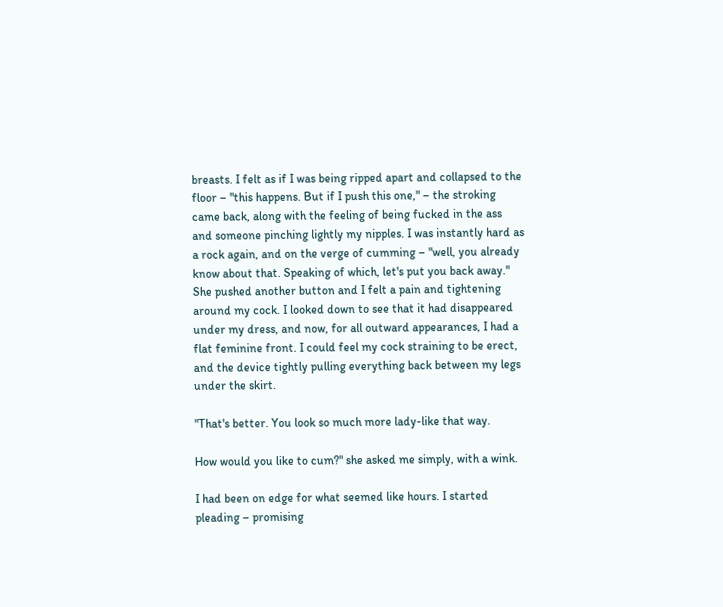breasts. I felt as if I was being ripped apart and collapsed to the floor – "this happens. But if I push this one," – the stroking came back, along with the feeling of being fucked in the ass and someone pinching lightly my nipples. I was instantly hard as a rock again, and on the verge of cumming – "well, you already know about that. Speaking of which, let's put you back away." She pushed another button and I felt a pain and tightening around my cock. I looked down to see that it had disappeared under my dress, and now, for all outward appearances, I had a flat feminine front. I could feel my cock straining to be erect, and the device tightly pulling everything back between my legs under the skirt.

"That's better. You look so much more lady-like that way.

How would you like to cum?" she asked me simply, with a wink.

I had been on edge for what seemed like hours. I started pleading – promising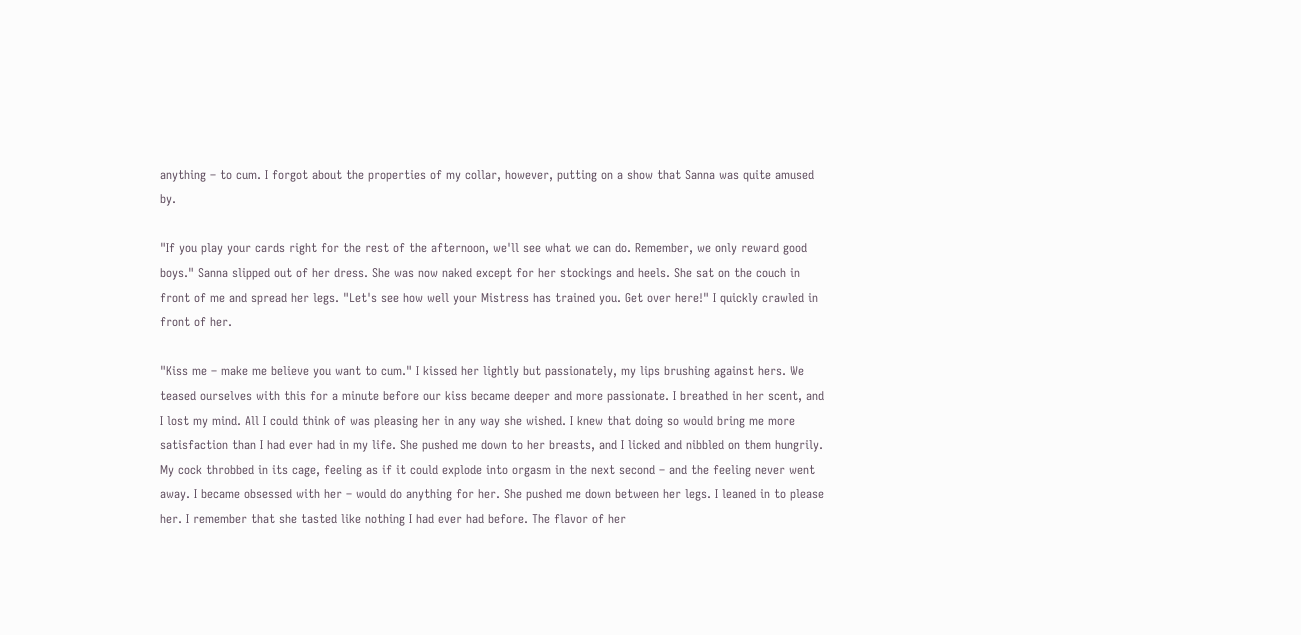anything – to cum. I forgot about the properties of my collar, however, putting on a show that Sanna was quite amused by.

"If you play your cards right for the rest of the afternoon, we'll see what we can do. Remember, we only reward good boys." Sanna slipped out of her dress. She was now naked except for her stockings and heels. She sat on the couch in front of me and spread her legs. "Let's see how well your Mistress has trained you. Get over here!" I quickly crawled in front of her.

"Kiss me – make me believe you want to cum." I kissed her lightly but passionately, my lips brushing against hers. We teased ourselves with this for a minute before our kiss became deeper and more passionate. I breathed in her scent, and I lost my mind. All I could think of was pleasing her in any way she wished. I knew that doing so would bring me more satisfaction than I had ever had in my life. She pushed me down to her breasts, and I licked and nibbled on them hungrily. My cock throbbed in its cage, feeling as if it could explode into orgasm in the next second – and the feeling never went away. I became obsessed with her – would do anything for her. She pushed me down between her legs. I leaned in to please her. I remember that she tasted like nothing I had ever had before. The flavor of her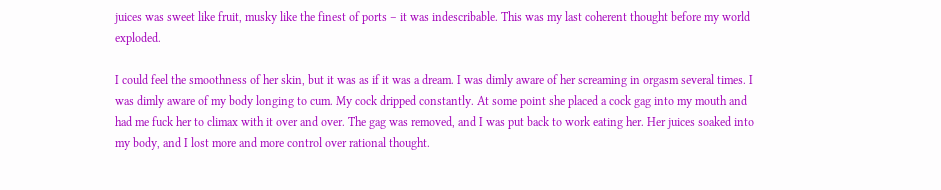juices was sweet like fruit, musky like the finest of ports – it was indescribable. This was my last coherent thought before my world exploded.

I could feel the smoothness of her skin, but it was as if it was a dream. I was dimly aware of her screaming in orgasm several times. I was dimly aware of my body longing to cum. My cock dripped constantly. At some point she placed a cock gag into my mouth and had me fuck her to climax with it over and over. The gag was removed, and I was put back to work eating her. Her juices soaked into my body, and I lost more and more control over rational thought.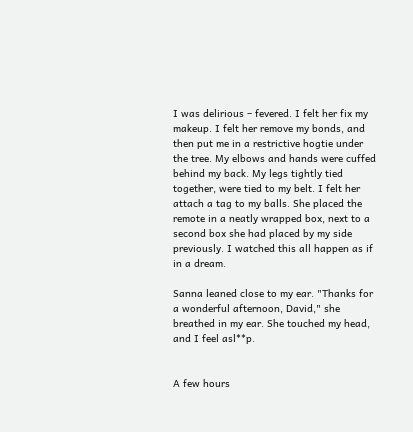I was delirious – fevered. I felt her fix my makeup. I felt her remove my bonds, and then put me in a restrictive hogtie under the tree. My elbows and hands were cuffed behind my back. My legs tightly tied together, were tied to my belt. I felt her attach a tag to my balls. She placed the remote in a neatly wrapped box, next to a second box she had placed by my side previously. I watched this all happen as if in a dream.

Sanna leaned close to my ear. "Thanks for a wonderful afternoon, David," she breathed in my ear. She touched my head, and I feel asl**p.


A few hours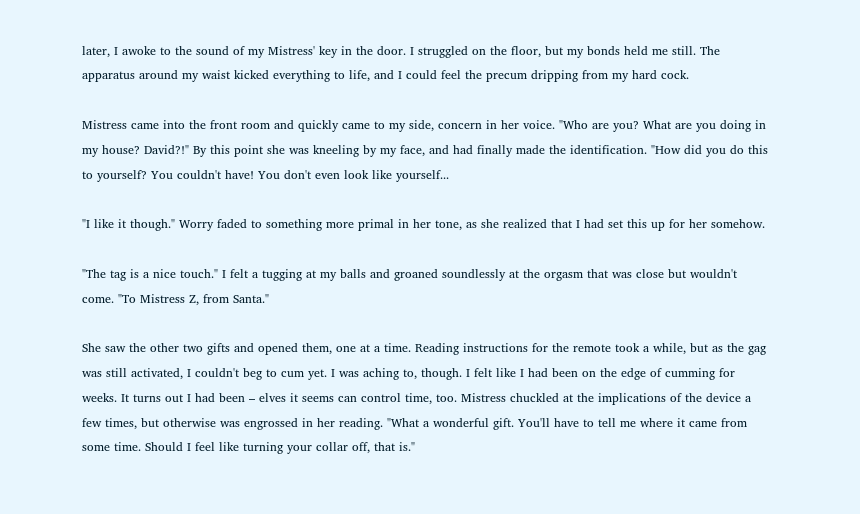later, I awoke to the sound of my Mistress' key in the door. I struggled on the floor, but my bonds held me still. The apparatus around my waist kicked everything to life, and I could feel the precum dripping from my hard cock.

Mistress came into the front room and quickly came to my side, concern in her voice. "Who are you? What are you doing in my house? David?!" By this point she was kneeling by my face, and had finally made the identification. "How did you do this to yourself? You couldn't have! You don't even look like yourself...

"I like it though." Worry faded to something more primal in her tone, as she realized that I had set this up for her somehow.

"The tag is a nice touch." I felt a tugging at my balls and groaned soundlessly at the orgasm that was close but wouldn't come. "To Mistress Z, from Santa."

She saw the other two gifts and opened them, one at a time. Reading instructions for the remote took a while, but as the gag was still activated, I couldn't beg to cum yet. I was aching to, though. I felt like I had been on the edge of cumming for weeks. It turns out I had been – elves it seems can control time, too. Mistress chuckled at the implications of the device a few times, but otherwise was engrossed in her reading. "What a wonderful gift. You'll have to tell me where it came from some time. Should I feel like turning your collar off, that is."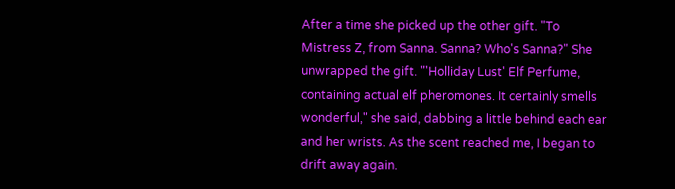After a time she picked up the other gift. "To Mistress Z, from Sanna. Sanna? Who's Sanna?" She unwrapped the gift. "'Holliday Lust' Elf Perfume, containing actual elf pheromones. It certainly smells wonderful," she said, dabbing a little behind each ear and her wrists. As the scent reached me, I began to drift away again.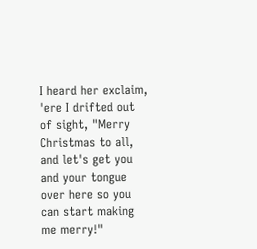I heard her exclaim, 'ere I drifted out of sight, "Merry Christmas to all, and let's get you and your tongue over here so you can start making me merry!"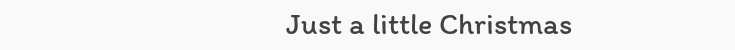Just a little Christmas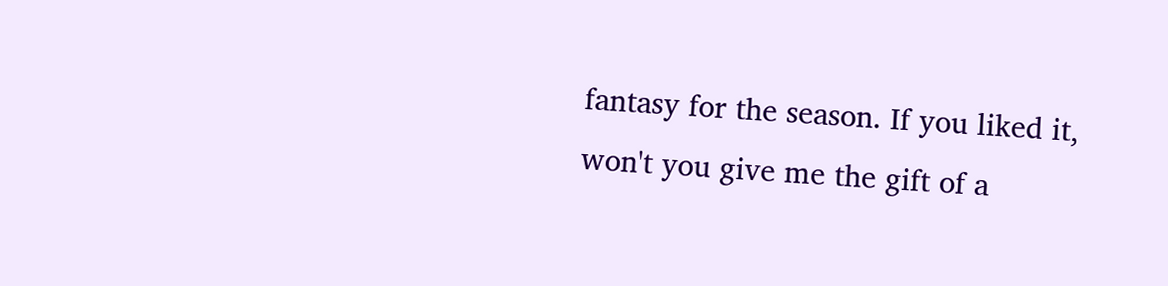fantasy for the season. If you liked it, won't you give me the gift of a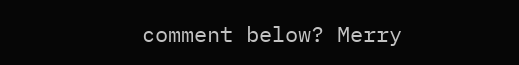comment below? Merry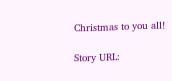Christmas to you all!

Story URL: